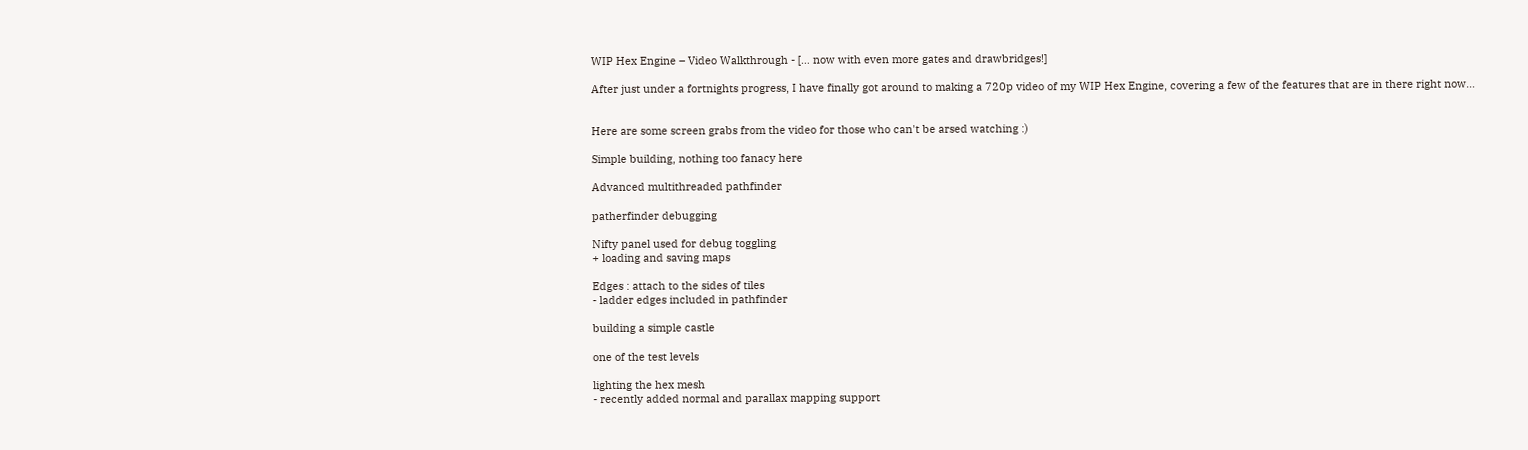WIP Hex Engine – Video Walkthrough - [… now with even more gates and drawbridges!]

After just under a fortnights progress, I have finally got around to making a 720p video of my WIP Hex Engine, covering a few of the features that are in there right now…


Here are some screen grabs from the video for those who can't be arsed watching :)

Simple building, nothing too fanacy here

Advanced multithreaded pathfinder

patherfinder debugging

Nifty panel used for debug toggling
+ loading and saving maps

Edges : attach to the sides of tiles
- ladder edges included in pathfinder

building a simple castle

one of the test levels

lighting the hex mesh
- recently added normal and parallax mapping support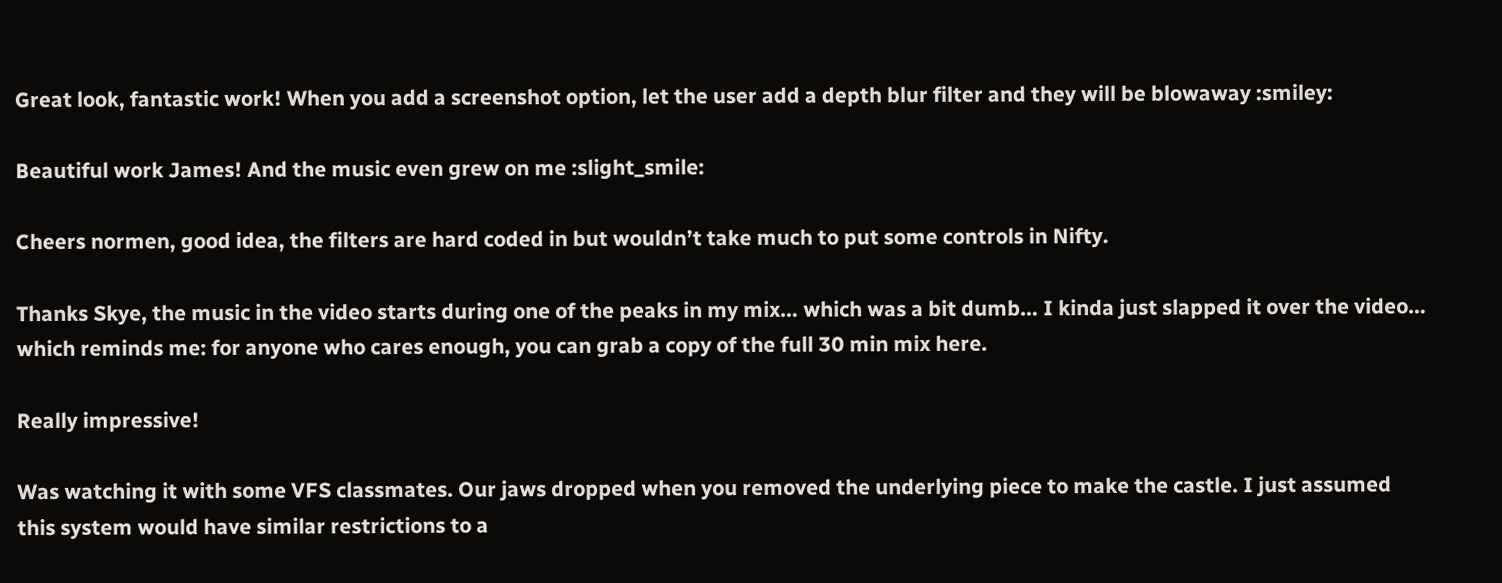Great look, fantastic work! When you add a screenshot option, let the user add a depth blur filter and they will be blowaway :smiley:

Beautiful work James! And the music even grew on me :slight_smile:

Cheers normen, good idea, the filters are hard coded in but wouldn’t take much to put some controls in Nifty.

Thanks Skye, the music in the video starts during one of the peaks in my mix… which was a bit dumb… I kinda just slapped it over the video… which reminds me: for anyone who cares enough, you can grab a copy of the full 30 min mix here.

Really impressive!

Was watching it with some VFS classmates. Our jaws dropped when you removed the underlying piece to make the castle. I just assumed this system would have similar restrictions to a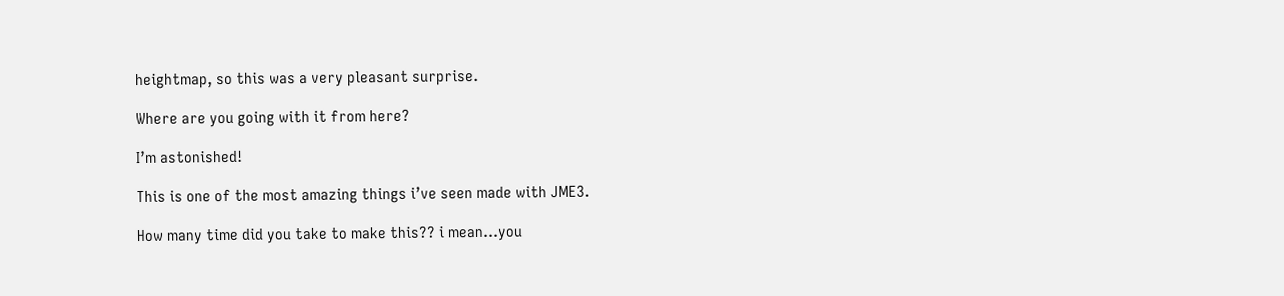heightmap, so this was a very pleasant surprise.

Where are you going with it from here?

I’m astonished!

This is one of the most amazing things i’ve seen made with JME3.

How many time did you take to make this?? i mean…you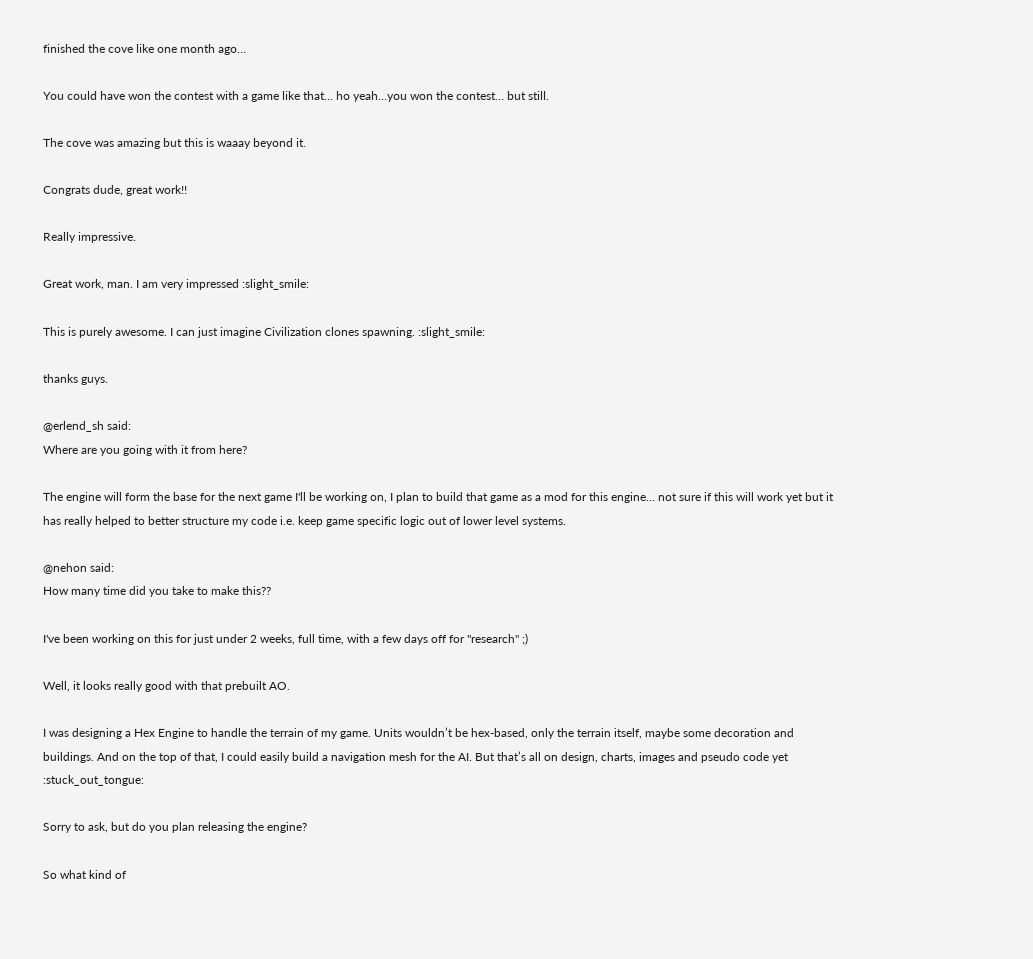finished the cove like one month ago…

You could have won the contest with a game like that… ho yeah…you won the contest… but still.

The cove was amazing but this is waaay beyond it.

Congrats dude, great work!!

Really impressive.

Great work, man. I am very impressed :slight_smile:

This is purely awesome. I can just imagine Civilization clones spawning. :slight_smile:

thanks guys.

@erlend_sh said:
Where are you going with it from here?

The engine will form the base for the next game I'll be working on, I plan to build that game as a mod for this engine... not sure if this will work yet but it has really helped to better structure my code i.e. keep game specific logic out of lower level systems.

@nehon said:
How many time did you take to make this??

I've been working on this for just under 2 weeks, full time, with a few days off for "research" ;)

Well, it looks really good with that prebuilt AO.

I was designing a Hex Engine to handle the terrain of my game. Units wouldn’t be hex-based, only the terrain itself, maybe some decoration and buildings. And on the top of that, I could easily build a navigation mesh for the AI. But that’s all on design, charts, images and pseudo code yet :stuck_out_tongue:

Sorry to ask, but do you plan releasing the engine?

So what kind of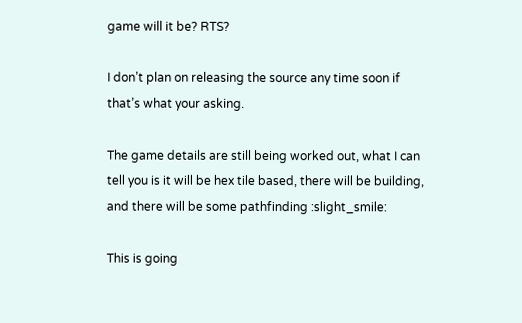game will it be? RTS?

I don’t plan on releasing the source any time soon if that’s what your asking.

The game details are still being worked out, what I can tell you is it will be hex tile based, there will be building, and there will be some pathfinding :slight_smile:

This is going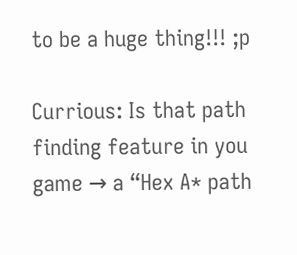to be a huge thing!!! ;p

Currious: Is that path finding feature in you game → a “Hex A* path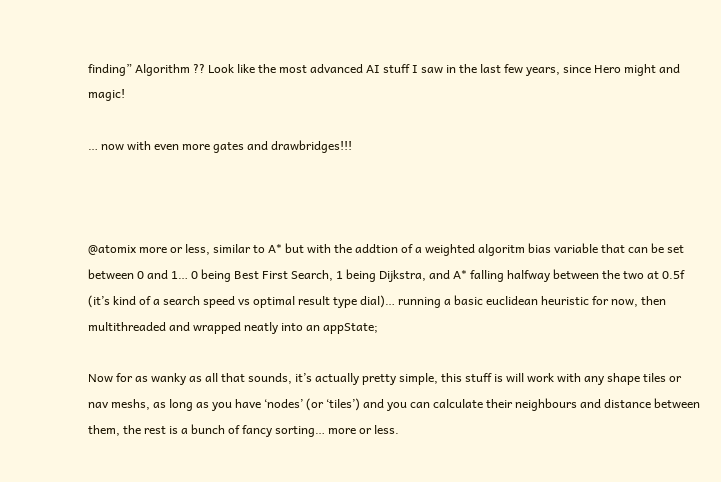finding” Algorithm ?? Look like the most advanced AI stuff I saw in the last few years, since Hero might and magic!

… now with even more gates and drawbridges!!!



@atomix more or less, similar to A* but with the addtion of a weighted algoritm bias variable that can be set between 0 and 1… 0 being Best First Search, 1 being Dijkstra, and A* falling halfway between the two at 0.5f (it’s kind of a search speed vs optimal result type dial)… running a basic euclidean heuristic for now, then multithreaded and wrapped neatly into an appState;

Now for as wanky as all that sounds, it’s actually pretty simple, this stuff is will work with any shape tiles or nav meshs, as long as you have ‘nodes’ (or ‘tiles’) and you can calculate their neighbours and distance between them, the rest is a bunch of fancy sorting… more or less.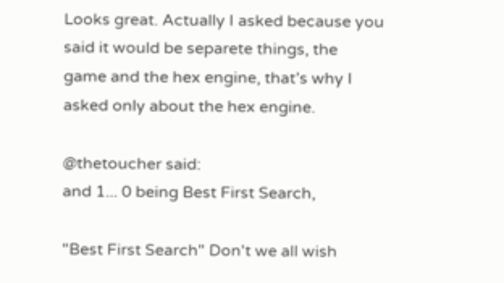Looks great. Actually I asked because you said it would be separete things, the game and the hex engine, that’s why I asked only about the hex engine.

@thetoucher said:
and 1... 0 being Best First Search,

"Best First Search" Don't we all wish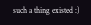such a thing existed :)